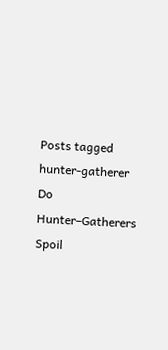Posts tagged hunter-gatherer
Do Hunter–Gatherers Spoil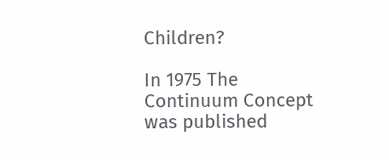Children?

In 1975 The Continuum Concept was published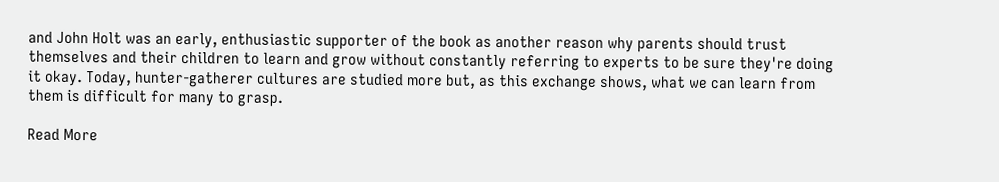and John Holt was an early, enthusiastic supporter of the book as another reason why parents should trust themselves and their children to learn and grow without constantly referring to experts to be sure they're doing it okay. Today, hunter-gatherer cultures are studied more but, as this exchange shows, what we can learn from them is difficult for many to grasp.

Read More